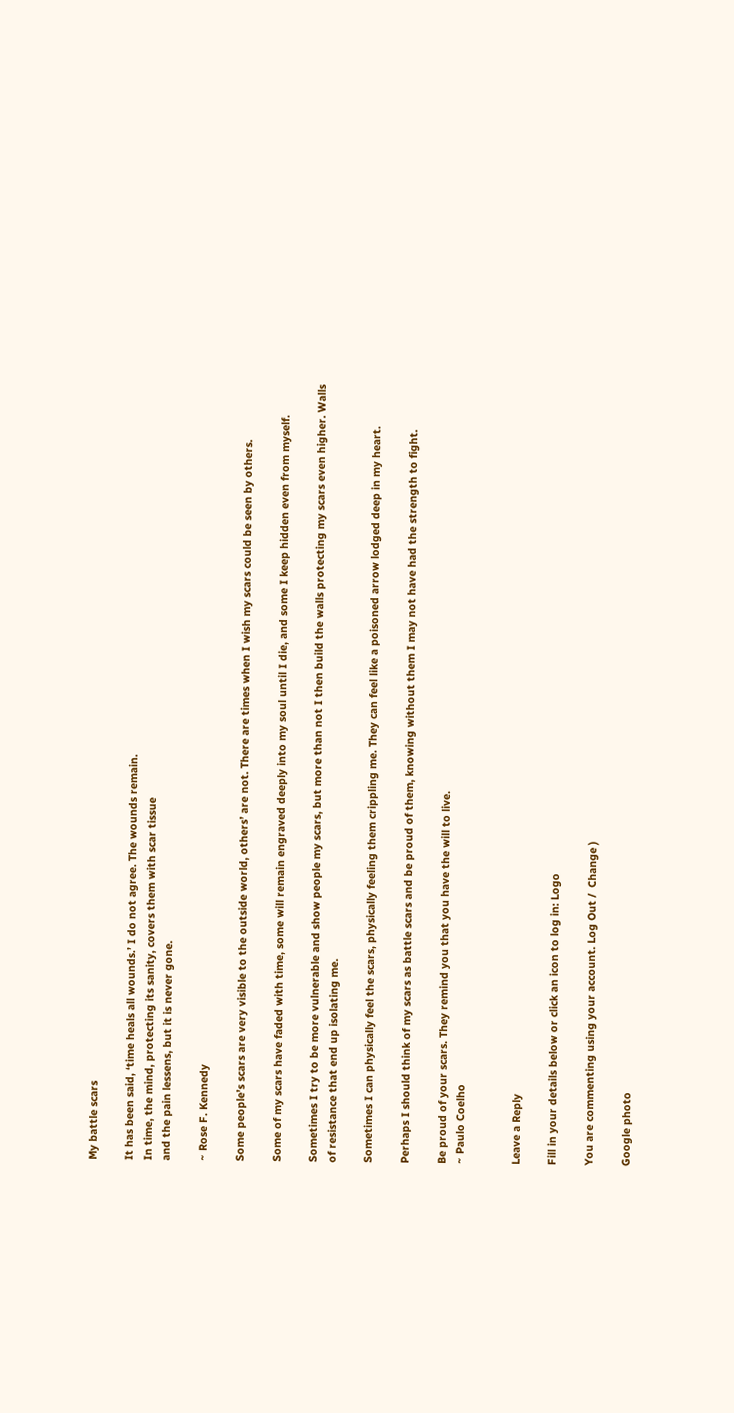My battle scars

It has been said, ‘time heals all wounds.’ I do not agree. The wounds remain.
In time, the mind, protecting its sanity, covers them with scar tissue
and the pain lessens, but it is never gone.

~ Rose F. Kennedy

Some people’s scars are very visible to the outside world, others’ are not. There are times when I wish my scars could be seen by others.

Some of my scars have faded with time, some will remain engraved deeply into my soul until I die, and some I keep hidden even from myself.

Sometimes I try to be more vulnerable and show people my scars, but more than not I then build the walls protecting my scars even higher. Walls of resistance that end up isolating me.

Sometimes I can physically feel the scars, physically feeling them crippling me. They can feel like a poisoned arrow lodged deep in my heart.

Perhaps I should think of my scars as battle scars and be proud of them, knowing without them I may not have had the strength to fight.

Be proud of your scars. They remind you that you have the will to live.
~ Paulo Coelho


Leave a Reply

Fill in your details below or click an icon to log in: Logo

You are commenting using your account. Log Out /  Change )

Google photo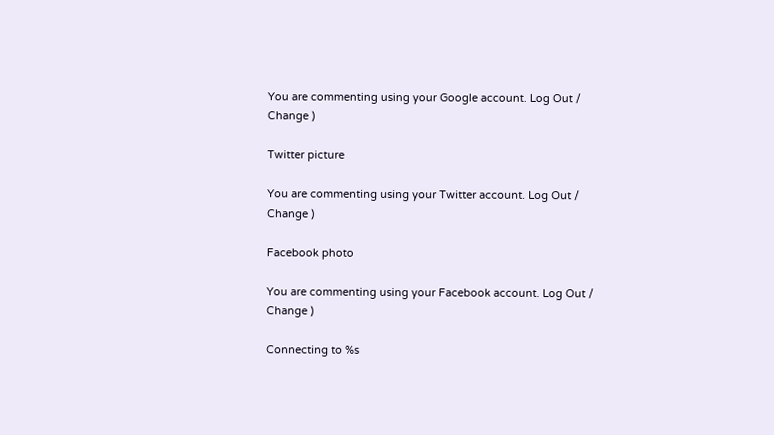You are commenting using your Google account. Log Out /  Change )

Twitter picture

You are commenting using your Twitter account. Log Out /  Change )

Facebook photo

You are commenting using your Facebook account. Log Out /  Change )

Connecting to %s